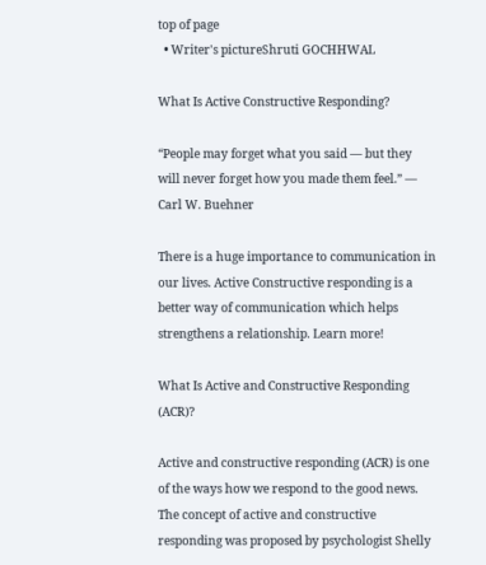top of page
  • Writer's pictureShruti GOCHHWAL

What Is Active Constructive Responding?

“People may forget what you said — but they will never forget how you made them feel.” — Carl W. Buehner

There is a huge importance to communication in our lives. Active Constructive responding is a better way of communication which helps strengthens a relationship. Learn more!

What Is Active and Constructive Responding (ACR)?

Active and constructive responding (ACR) is one of the ways how we respond to the good news. The concept of active and constructive responding was proposed by psychologist Shelly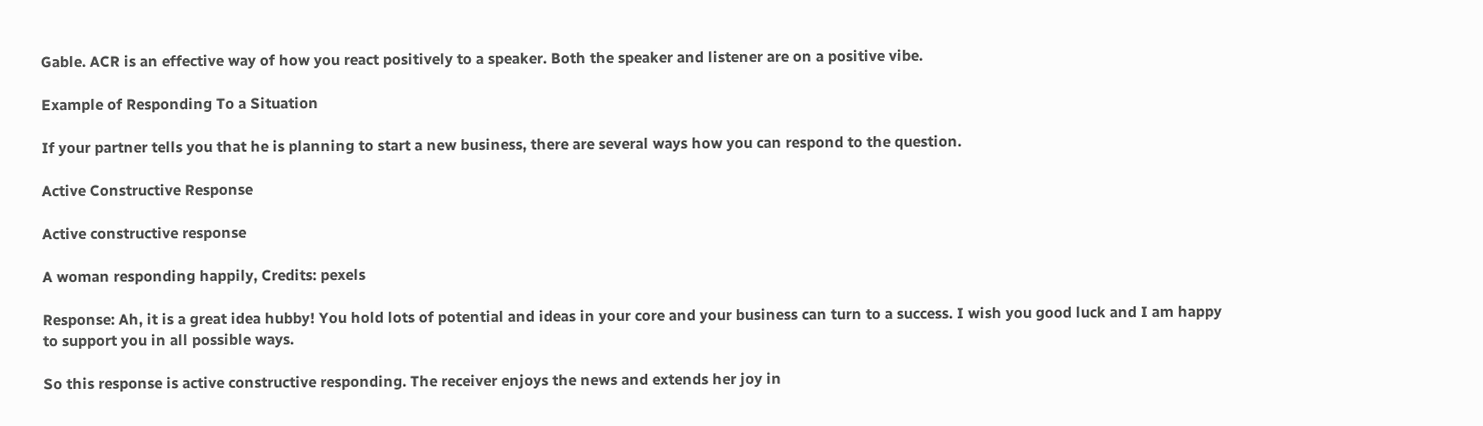Gable. ACR is an effective way of how you react positively to a speaker. Both the speaker and listener are on a positive vibe.

Example of Responding To a Situation

If your partner tells you that he is planning to start a new business, there are several ways how you can respond to the question.

Active Constructive Response

Active constructive response

A woman responding happily, Credits: pexels

Response: Ah, it is a great idea hubby! You hold lots of potential and ideas in your core and your business can turn to a success. I wish you good luck and I am happy to support you in all possible ways.

So this response is active constructive responding. The receiver enjoys the news and extends her joy in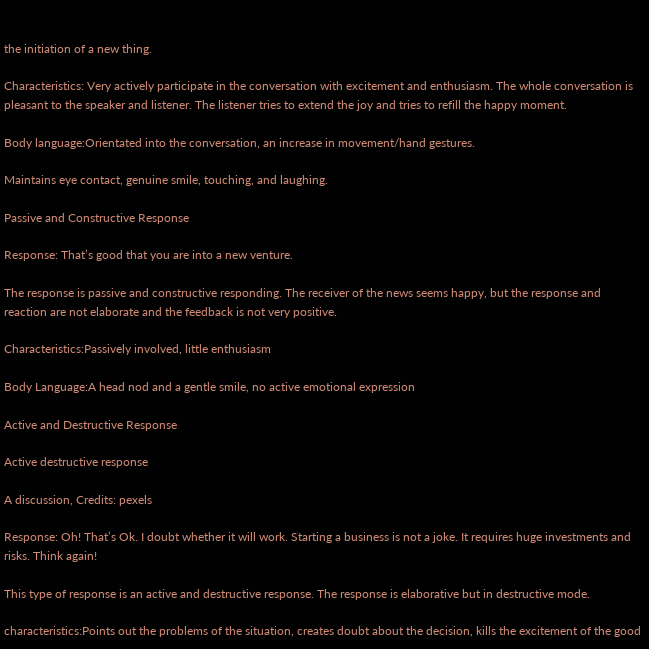the initiation of a new thing.

Characteristics: Very actively participate in the conversation with excitement and enthusiasm. The whole conversation is pleasant to the speaker and listener. The listener tries to extend the joy and tries to refill the happy moment.

Body language:Orientated into the conversation, an increase in movement/hand gestures.

Maintains eye contact, genuine smile, touching, and laughing.

Passive and Constructive Response

Response: That’s good that you are into a new venture.

The response is passive and constructive responding. The receiver of the news seems happy, but the response and reaction are not elaborate and the feedback is not very positive.

Characteristics:Passively involved, little enthusiasm

Body Language:A head nod and a gentle smile, no active emotional expression

Active and Destructive Response

Active destructive response

A discussion, Credits: pexels

Response: Oh! That’s Ok. I doubt whether it will work. Starting a business is not a joke. It requires huge investments and risks. Think again!

This type of response is an active and destructive response. The response is elaborative but in destructive mode.

characteristics:Points out the problems of the situation, creates doubt about the decision, kills the excitement of the good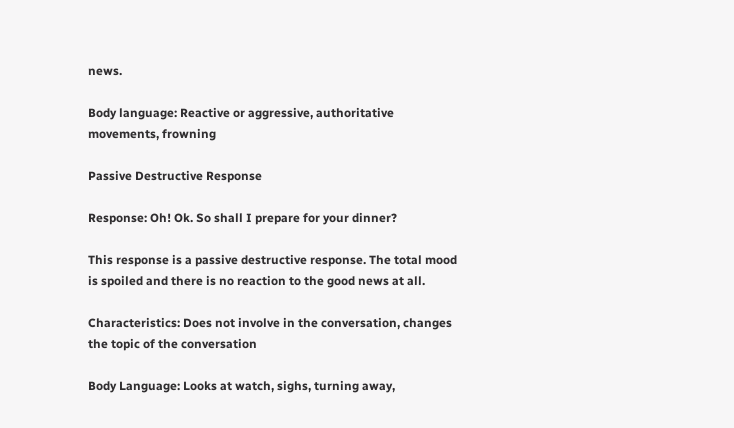news.

Body language: Reactive or aggressive, authoritative movements, frowning

Passive Destructive Response

Response: Oh! Ok. So shall I prepare for your dinner?

This response is a passive destructive response. The total mood is spoiled and there is no reaction to the good news at all.

Characteristics: Does not involve in the conversation, changes the topic of the conversation

Body Language: Looks at watch, sighs, turning away,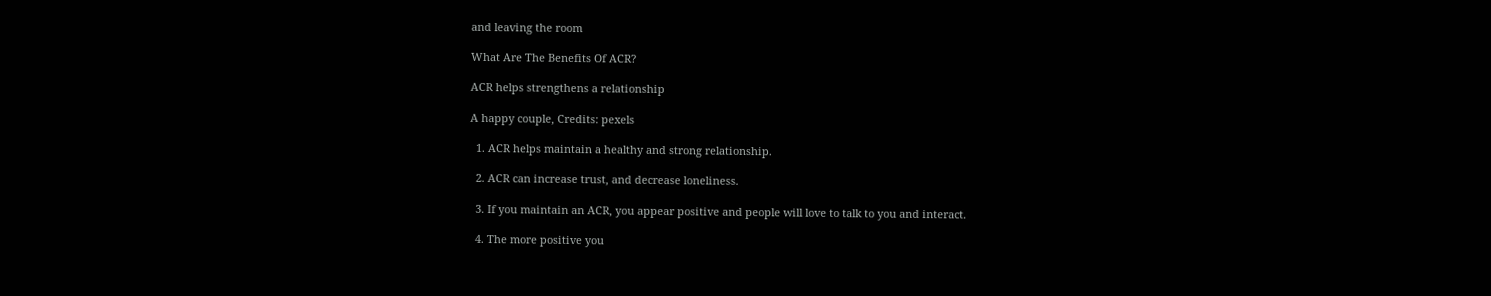and leaving the room

What Are The Benefits Of ACR?

ACR helps strengthens a relationship

A happy couple, Credits: pexels

  1. ACR helps maintain a healthy and strong relationship.

  2. ACR can increase trust, and decrease loneliness.

  3. If you maintain an ACR, you appear positive and people will love to talk to you and interact.

  4. The more positive you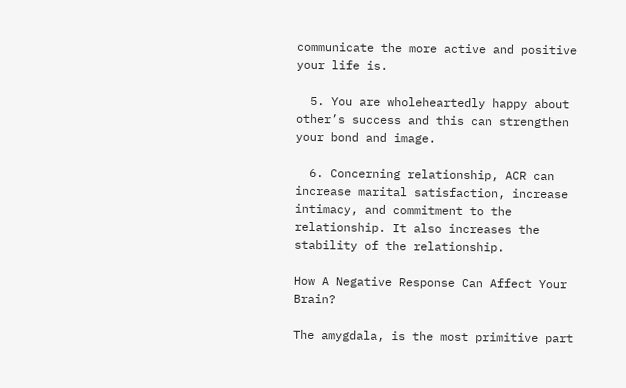communicate the more active and positive your life is.

  5. You are wholeheartedly happy about other’s success and this can strengthen your bond and image.

  6. Concerning relationship, ACR can increase marital satisfaction, increase intimacy, and commitment to the relationship. It also increases the stability of the relationship.

How A Negative Response Can Affect Your Brain?

The amygdala, is the most primitive part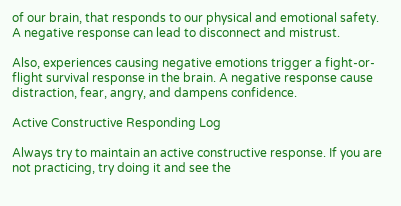of our brain, that responds to our physical and emotional safety. A negative response can lead to disconnect and mistrust.

Also, experiences causing negative emotions trigger a fight-or-flight survival response in the brain. A negative response cause distraction, fear, angry, and dampens confidence.

Active Constructive Responding Log

Always try to maintain an active constructive response. If you are not practicing, try doing it and see the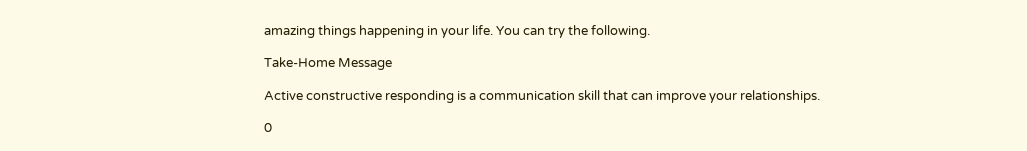amazing things happening in your life. You can try the following.

Take-Home Message

Active constructive responding is a communication skill that can improve your relationships.

0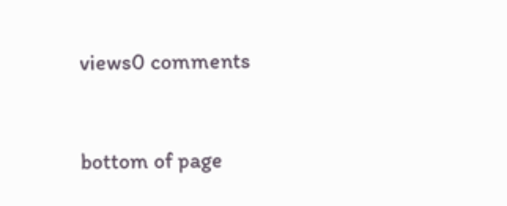views0 comments


bottom of page